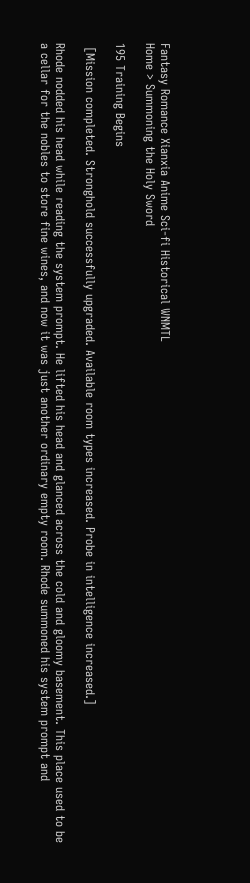Fantasy Romance Xianxia Anime Sci-fi Historical WNMTL
Home > Summoning the Holy Sword

195 Training Begins

 [Mission completed. Stronghold successfully upgraded. Available room types increased. Probe in intelligence increased.]

Rhode nodded his head while reading the system prompt. He lifted his head and glanced across the cold and gloomy basement. This place used to be a cellar for the nobles to store fine wines, and now it was just another ordinary empty room. Rhode summoned his system prompt and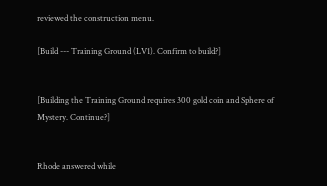reviewed the construction menu.

[Build --- Training Ground (LV1). Confirm to build?]


[Building the Training Ground requires 300 gold coin and Sphere of Mystery. Continue?]


Rhode answered while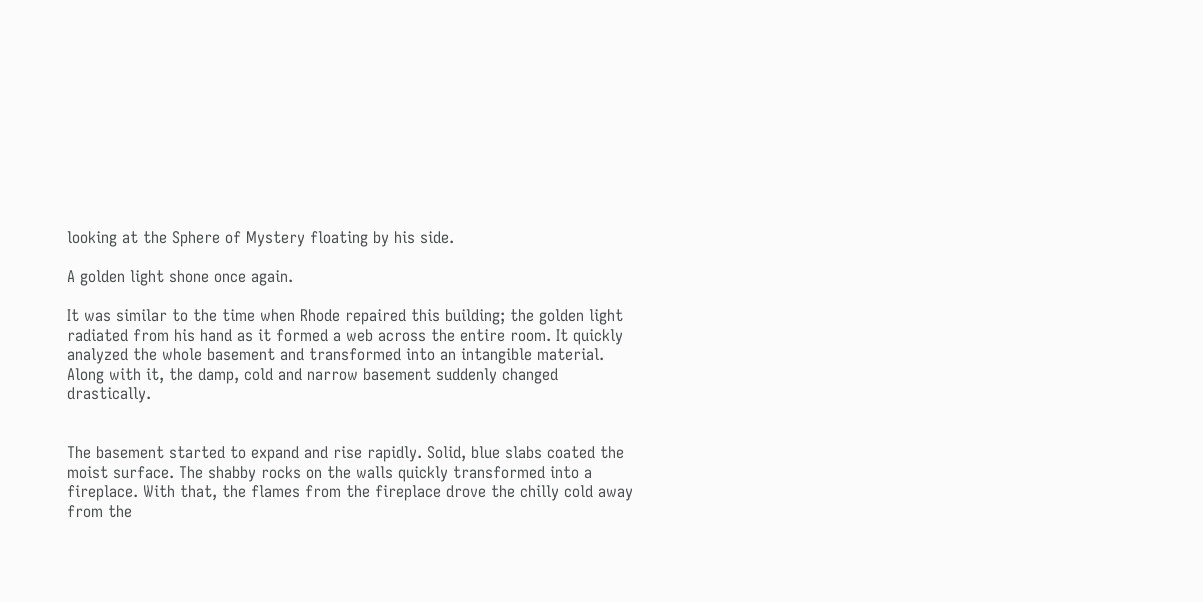looking at the Sphere of Mystery floating by his side.

A golden light shone once again.

It was similar to the time when Rhode repaired this building; the golden light radiated from his hand as it formed a web across the entire room. It quickly analyzed the whole basement and transformed into an intangible material. Along with it, the damp, cold and narrow basement suddenly changed drastically.


The basement started to expand and rise rapidly. Solid, blue slabs coated the moist surface. The shabby rocks on the walls quickly transformed into a fireplace. With that, the flames from the fireplace drove the chilly cold away from the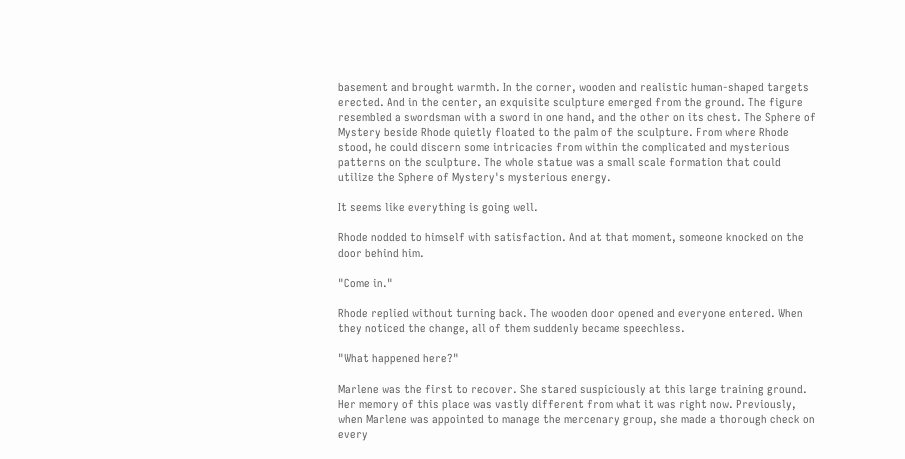basement and brought warmth. In the corner, wooden and realistic human-shaped targets erected. And in the center, an exquisite sculpture emerged from the ground. The figure resembled a swordsman with a sword in one hand, and the other on its chest. The Sphere of Mystery beside Rhode quietly floated to the palm of the sculpture. From where Rhode stood, he could discern some intricacies from within the complicated and mysterious patterns on the sculpture. The whole statue was a small scale formation that could utilize the Sphere of Mystery's mysterious energy.

It seems like everything is going well.

Rhode nodded to himself with satisfaction. And at that moment, someone knocked on the door behind him.

"Come in."

Rhode replied without turning back. The wooden door opened and everyone entered. When they noticed the change, all of them suddenly became speechless.

"What happened here?"

Marlene was the first to recover. She stared suspiciously at this large training ground. Her memory of this place was vastly different from what it was right now. Previously, when Marlene was appointed to manage the mercenary group, she made a thorough check on every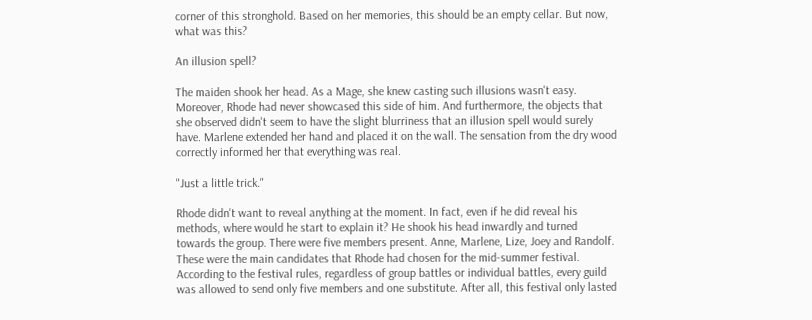corner of this stronghold. Based on her memories, this should be an empty cellar. But now, what was this?

An illusion spell?

The maiden shook her head. As a Mage, she knew casting such illusions wasn't easy. Moreover, Rhode had never showcased this side of him. And furthermore, the objects that she observed didn't seem to have the slight blurriness that an illusion spell would surely have. Marlene extended her hand and placed it on the wall. The sensation from the dry wood correctly informed her that everything was real.

"Just a little trick."

Rhode didn't want to reveal anything at the moment. In fact, even if he did reveal his methods, where would he start to explain it? He shook his head inwardly and turned towards the group. There were five members present. Anne, Marlene, Lize, Joey and Randolf. These were the main candidates that Rhode had chosen for the mid-summer festival. According to the festival rules, regardless of group battles or individual battles, every guild was allowed to send only five members and one substitute. After all, this festival only lasted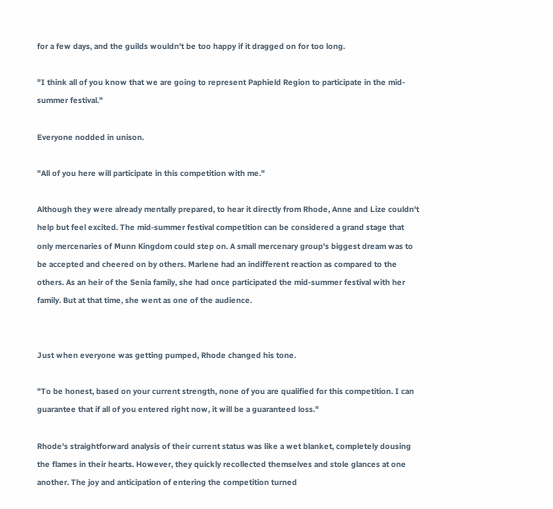for a few days, and the guilds wouldn't be too happy if it dragged on for too long.

"I think all of you know that we are going to represent Paphield Region to participate in the mid-summer festival."

Everyone nodded in unison.

"All of you here will participate in this competition with me."

Although they were already mentally prepared, to hear it directly from Rhode, Anne and Lize couldn't help but feel excited. The mid-summer festival competition can be considered a grand stage that only mercenaries of Munn Kingdom could step on. A small mercenary group's biggest dream was to be accepted and cheered on by others. Marlene had an indifferent reaction as compared to the others. As an heir of the Senia family, she had once participated the mid-summer festival with her family. But at that time, she went as one of the audience.


Just when everyone was getting pumped, Rhode changed his tone.

"To be honest, based on your current strength, none of you are qualified for this competition. I can guarantee that if all of you entered right now, it will be a guaranteed loss."

Rhode's straightforward analysis of their current status was like a wet blanket, completely dousing the flames in their hearts. However, they quickly recollected themselves and stole glances at one another. The joy and anticipation of entering the competition turned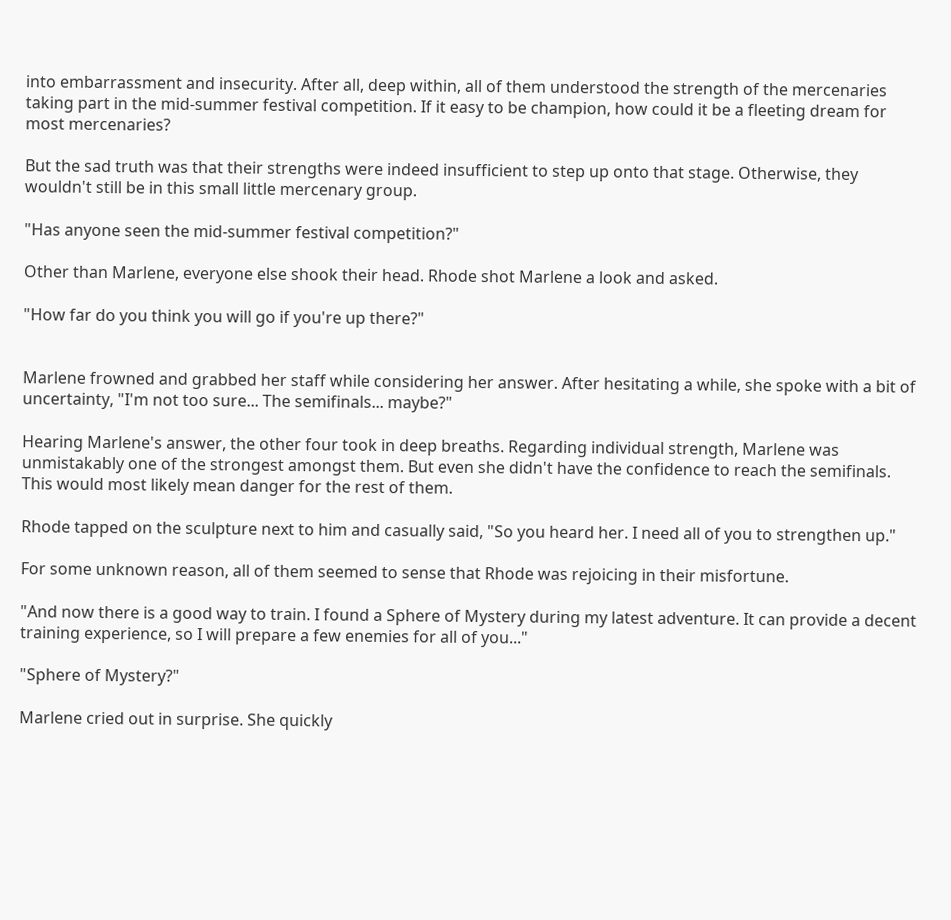into embarrassment and insecurity. After all, deep within, all of them understood the strength of the mercenaries taking part in the mid-summer festival competition. If it easy to be champion, how could it be a fleeting dream for most mercenaries?

But the sad truth was that their strengths were indeed insufficient to step up onto that stage. Otherwise, they wouldn't still be in this small little mercenary group.

"Has anyone seen the mid-summer festival competition?"

Other than Marlene, everyone else shook their head. Rhode shot Marlene a look and asked.

"How far do you think you will go if you're up there?"


Marlene frowned and grabbed her staff while considering her answer. After hesitating a while, she spoke with a bit of uncertainty, "I'm not too sure... The semifinals... maybe?"

Hearing Marlene's answer, the other four took in deep breaths. Regarding individual strength, Marlene was unmistakably one of the strongest amongst them. But even she didn't have the confidence to reach the semifinals. This would most likely mean danger for the rest of them.

Rhode tapped on the sculpture next to him and casually said, "So you heard her. I need all of you to strengthen up."

For some unknown reason, all of them seemed to sense that Rhode was rejoicing in their misfortune.

"And now there is a good way to train. I found a Sphere of Mystery during my latest adventure. It can provide a decent training experience, so I will prepare a few enemies for all of you..."

"Sphere of Mystery?"

Marlene cried out in surprise. She quickly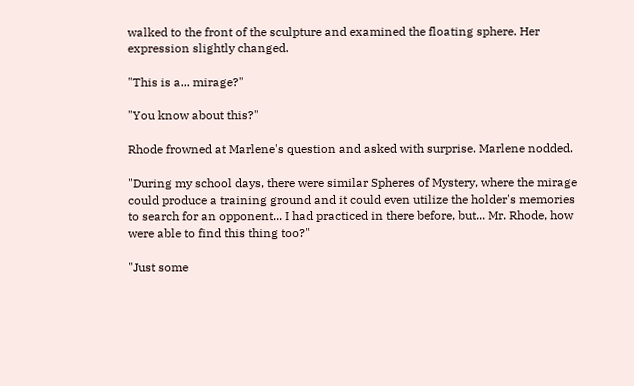walked to the front of the sculpture and examined the floating sphere. Her expression slightly changed.

"This is a... mirage?"

"You know about this?"

Rhode frowned at Marlene's question and asked with surprise. Marlene nodded.

"During my school days, there were similar Spheres of Mystery, where the mirage could produce a training ground and it could even utilize the holder's memories to search for an opponent... I had practiced in there before, but... Mr. Rhode, how were able to find this thing too?"

"Just some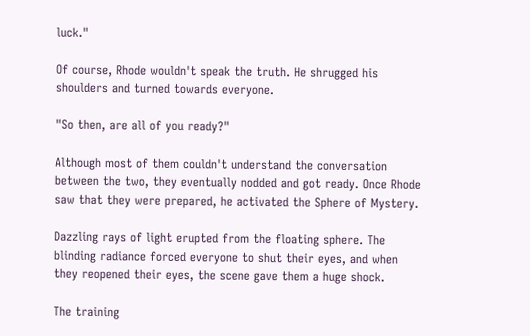luck."

Of course, Rhode wouldn't speak the truth. He shrugged his shoulders and turned towards everyone.

"So then, are all of you ready?"

Although most of them couldn't understand the conversation between the two, they eventually nodded and got ready. Once Rhode saw that they were prepared, he activated the Sphere of Mystery.

Dazzling rays of light erupted from the floating sphere. The blinding radiance forced everyone to shut their eyes, and when they reopened their eyes, the scene gave them a huge shock.

The training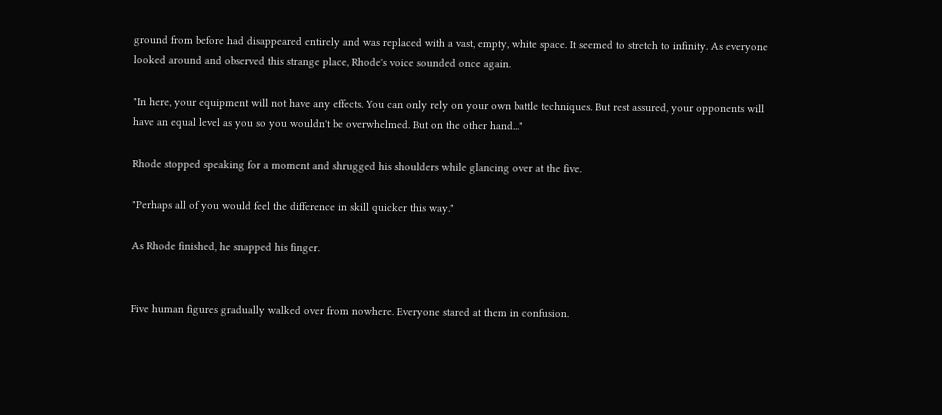ground from before had disappeared entirely and was replaced with a vast, empty, white space. It seemed to stretch to infinity. As everyone looked around and observed this strange place, Rhode's voice sounded once again.

"In here, your equipment will not have any effects. You can only rely on your own battle techniques. But rest assured, your opponents will have an equal level as you so you wouldn't be overwhelmed. But on the other hand..."

Rhode stopped speaking for a moment and shrugged his shoulders while glancing over at the five.

"Perhaps all of you would feel the difference in skill quicker this way."

As Rhode finished, he snapped his finger.


Five human figures gradually walked over from nowhere. Everyone stared at them in confusion.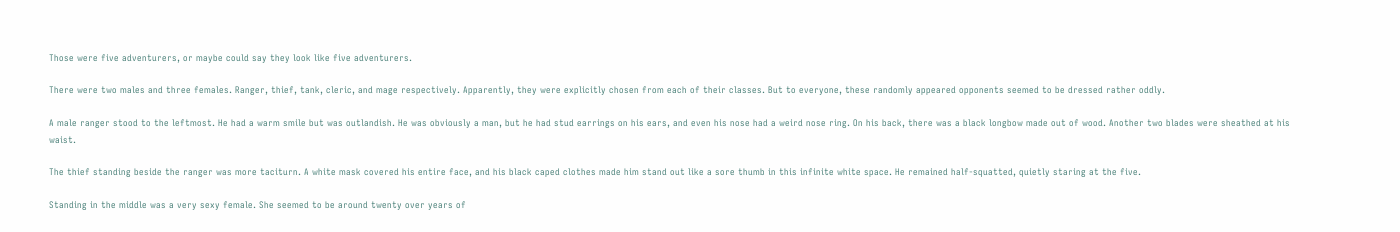Those were five adventurers, or maybe could say they look like five adventurers.

There were two males and three females. Ranger, thief, tank, cleric, and mage respectively. Apparently, they were explicitly chosen from each of their classes. But to everyone, these randomly appeared opponents seemed to be dressed rather oddly.

A male ranger stood to the leftmost. He had a warm smile but was outlandish. He was obviously a man, but he had stud earrings on his ears, and even his nose had a weird nose ring. On his back, there was a black longbow made out of wood. Another two blades were sheathed at his waist.

The thief standing beside the ranger was more taciturn. A white mask covered his entire face, and his black caped clothes made him stand out like a sore thumb in this infinite white space. He remained half-squatted, quietly staring at the five.

Standing in the middle was a very sexy female. She seemed to be around twenty over years of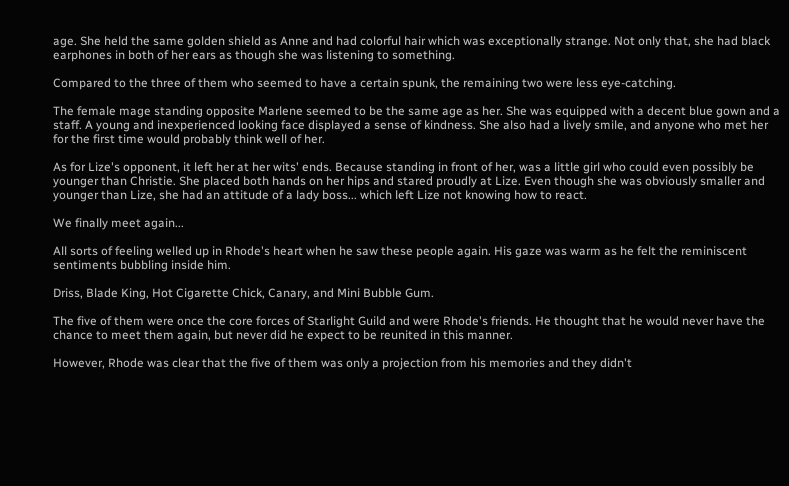age. She held the same golden shield as Anne and had colorful hair which was exceptionally strange. Not only that, she had black earphones in both of her ears as though she was listening to something.

Compared to the three of them who seemed to have a certain spunk, the remaining two were less eye-catching.

The female mage standing opposite Marlene seemed to be the same age as her. She was equipped with a decent blue gown and a staff. A young and inexperienced looking face displayed a sense of kindness. She also had a lively smile, and anyone who met her for the first time would probably think well of her.

As for Lize's opponent, it left her at her wits' ends. Because standing in front of her, was a little girl who could even possibly be younger than Christie. She placed both hands on her hips and stared proudly at Lize. Even though she was obviously smaller and younger than Lize, she had an attitude of a lady boss... which left Lize not knowing how to react.

We finally meet again...

All sorts of feeling welled up in Rhode's heart when he saw these people again. His gaze was warm as he felt the reminiscent sentiments bubbling inside him.

Driss, Blade King, Hot Cigarette Chick, Canary, and Mini Bubble Gum.

The five of them were once the core forces of Starlight Guild and were Rhode's friends. He thought that he would never have the chance to meet them again, but never did he expect to be reunited in this manner.

However, Rhode was clear that the five of them was only a projection from his memories and they didn't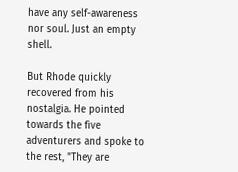have any self-awareness nor soul. Just an empty shell.

But Rhode quickly recovered from his nostalgia. He pointed towards the five adventurers and spoke to the rest, "They are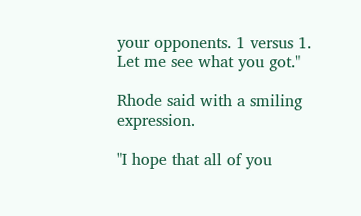your opponents. 1 versus 1. Let me see what you got."

Rhode said with a smiling expression.

"I hope that all of you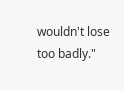wouldn't lose too badly."